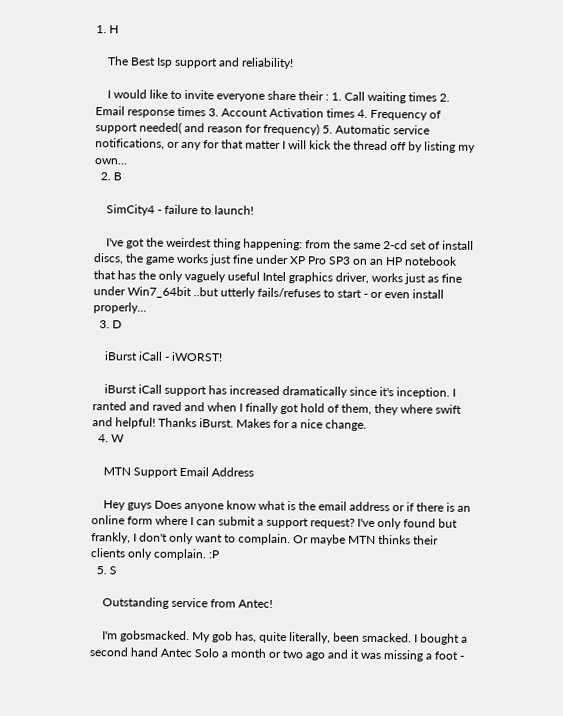1. H

    The Best Isp support and reliability!

    I would like to invite everyone share their : 1. Call waiting times 2. Email response times 3. Account Activation times 4. Frequency of support needed( and reason for frequency) 5. Automatic service notifications, or any for that matter I will kick the thread off by listing my own...
  2. B

    SimCity4 - failure to launch!

    I've got the weirdest thing happening: from the same 2-cd set of install discs, the game works just fine under XP Pro SP3 on an HP notebook that has the only vaguely useful Intel graphics driver, works just as fine under Win7_64bit ..but utterly fails/refuses to start - or even install properly...
  3. D

    iBurst iCall - iWORST!

    iBurst iCall support has increased dramatically since it's inception. I ranted and raved and when I finally got hold of them, they where swift and helpful! Thanks iBurst. Makes for a nice change.
  4. W

    MTN Support Email Address

    Hey guys Does anyone know what is the email address or if there is an online form where I can submit a support request? I've only found but frankly, I don't only want to complain. Or maybe MTN thinks their clients only complain. :P
  5. S

    Outstanding service from Antec!

    I'm gobsmacked. My gob has, quite literally, been smacked. I bought a second hand Antec Solo a month or two ago and it was missing a foot -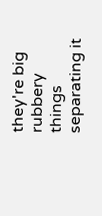they're big rubbery things separating it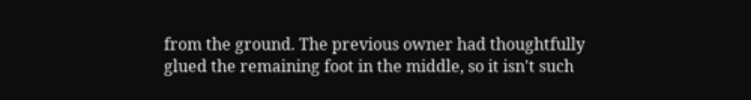from the ground. The previous owner had thoughtfully glued the remaining foot in the middle, so it isn't such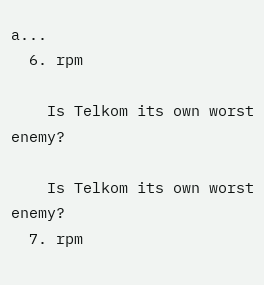a...
  6. rpm

    Is Telkom its own worst enemy?

    Is Telkom its own worst enemy?
  7. rpm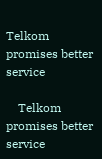Telkom promises better service

    Telkom promises better service